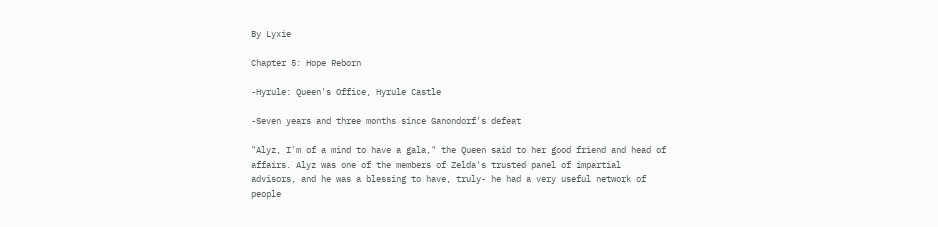By Lyxie

Chapter 5: Hope Reborn

-Hyrule: Queen's Office, Hyrule Castle

-Seven years and three months since Ganondorf's defeat

"Alyz, I'm of a mind to have a gala," the Queen said to her good friend and head of affairs. Alyz was one of the members of Zelda's trusted panel of impartial advisors, and he was a blessing to have, truly- he had a very useful network of people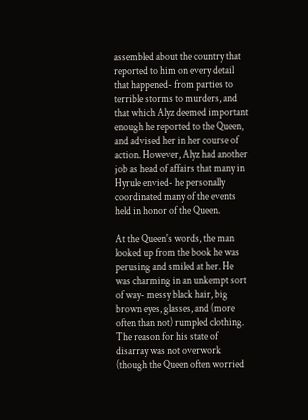assembled about the country that reported to him on every detail that happened- from parties to terrible storms to murders, and that which Alyz deemed important enough he reported to the Queen, and advised her in her course of action. However, Alyz had another job as head of affairs that many in Hyrule envied- he personally coordinated many of the events held in honor of the Queen.

At the Queen's words, the man looked up from the book he was perusing and smiled at her. He was charming in an unkempt sort of way- messy black hair, big brown eyes, glasses, and (more often than not) rumpled clothing. The reason for his state of disarray was not overwork (though the Queen often worried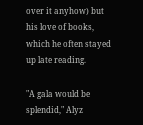over it anyhow) but his love of books, which he often stayed up late reading.

"A gala would be splendid," Alyz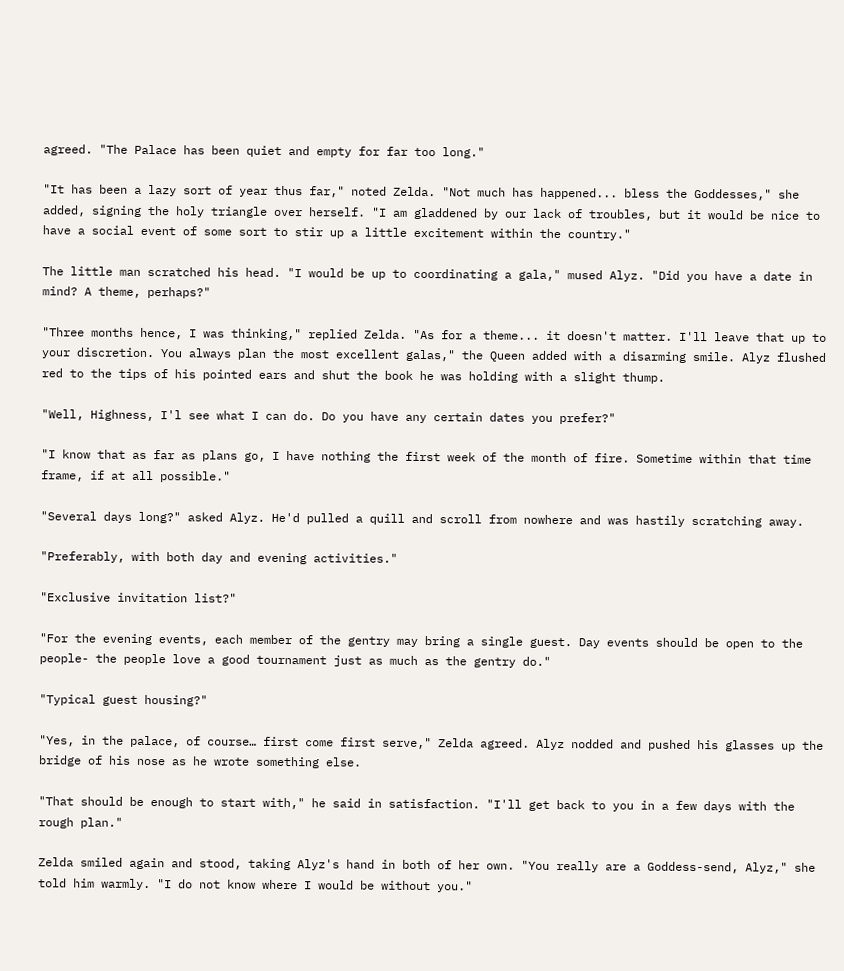agreed. "The Palace has been quiet and empty for far too long."

"It has been a lazy sort of year thus far," noted Zelda. "Not much has happened... bless the Goddesses," she added, signing the holy triangle over herself. "I am gladdened by our lack of troubles, but it would be nice to have a social event of some sort to stir up a little excitement within the country."

The little man scratched his head. "I would be up to coordinating a gala," mused Alyz. "Did you have a date in mind? A theme, perhaps?"

"Three months hence, I was thinking," replied Zelda. "As for a theme... it doesn't matter. I'll leave that up to your discretion. You always plan the most excellent galas," the Queen added with a disarming smile. Alyz flushed red to the tips of his pointed ears and shut the book he was holding with a slight thump.

"Well, Highness, I'l see what I can do. Do you have any certain dates you prefer?"

"I know that as far as plans go, I have nothing the first week of the month of fire. Sometime within that time frame, if at all possible."

"Several days long?" asked Alyz. He'd pulled a quill and scroll from nowhere and was hastily scratching away.

"Preferably, with both day and evening activities."

"Exclusive invitation list?"

"For the evening events, each member of the gentry may bring a single guest. Day events should be open to the people- the people love a good tournament just as much as the gentry do."

"Typical guest housing?"

"Yes, in the palace, of course… first come first serve," Zelda agreed. Alyz nodded and pushed his glasses up the bridge of his nose as he wrote something else.

"That should be enough to start with," he said in satisfaction. "I'll get back to you in a few days with the rough plan."

Zelda smiled again and stood, taking Alyz's hand in both of her own. "You really are a Goddess-send, Alyz," she told him warmly. "I do not know where I would be without you."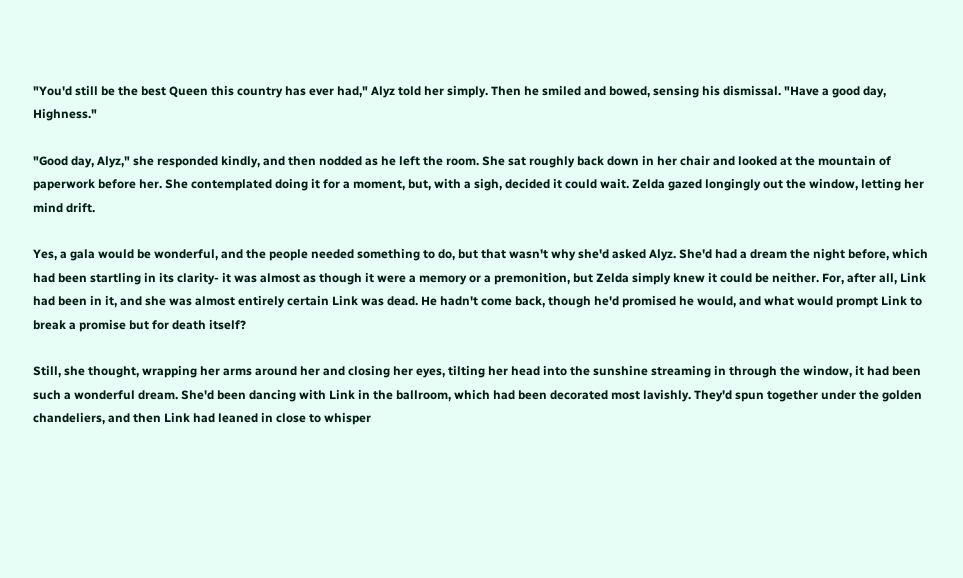"You'd still be the best Queen this country has ever had," Alyz told her simply. Then he smiled and bowed, sensing his dismissal. "Have a good day, Highness."

"Good day, Alyz," she responded kindly, and then nodded as he left the room. She sat roughly back down in her chair and looked at the mountain of paperwork before her. She contemplated doing it for a moment, but, with a sigh, decided it could wait. Zelda gazed longingly out the window, letting her mind drift.

Yes, a gala would be wonderful, and the people needed something to do, but that wasn't why she'd asked Alyz. She'd had a dream the night before, which had been startling in its clarity- it was almost as though it were a memory or a premonition, but Zelda simply knew it could be neither. For, after all, Link had been in it, and she was almost entirely certain Link was dead. He hadn't come back, though he'd promised he would, and what would prompt Link to break a promise but for death itself?

Still, she thought, wrapping her arms around her and closing her eyes, tilting her head into the sunshine streaming in through the window, it had been such a wonderful dream. She'd been dancing with Link in the ballroom, which had been decorated most lavishly. They'd spun together under the golden chandeliers, and then Link had leaned in close to whisper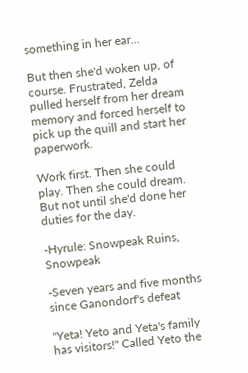something in her ear...

But then she'd woken up, of course. Frustrated, Zelda pulled herself from her dream memory and forced herself to pick up the quill and start her paperwork.

Work first. Then she could play. Then she could dream. But not until she'd done her duties for the day.

-Hyrule: Snowpeak Ruins, Snowpeak

-Seven years and five months since Ganondorf's defeat

"Yeta! Yeto and Yeta's family has visitors!" Called Yeto the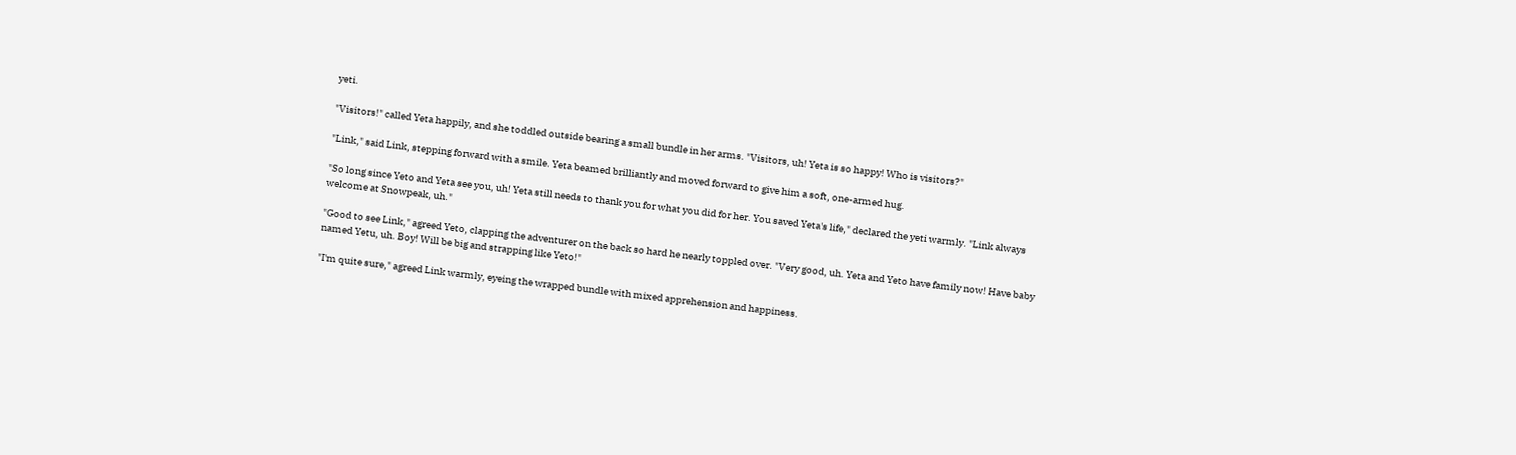yeti.

"Visitors!" called Yeta happily, and she toddled outside bearing a small bundle in her arms. "Visitors, uh! Yeta is so happy! Who is visitors?"

"Link," said Link, stepping forward with a smile. Yeta beamed brilliantly and moved forward to give him a soft, one-armed hug.

"So long since Yeto and Yeta see you, uh! Yeta still needs to thank you for what you did for her. You saved Yeta's life," declared the yeti warmly. "Link always welcome at Snowpeak, uh."

"Good to see Link," agreed Yeto, clapping the adventurer on the back so hard he nearly toppled over. "Very good, uh. Yeta and Yeto have family now! Have baby named Yetu, uh. Boy! Will be big and strapping like Yeto!"

"I'm quite sure," agreed Link warmly, eyeing the wrapped bundle with mixed apprehension and happiness.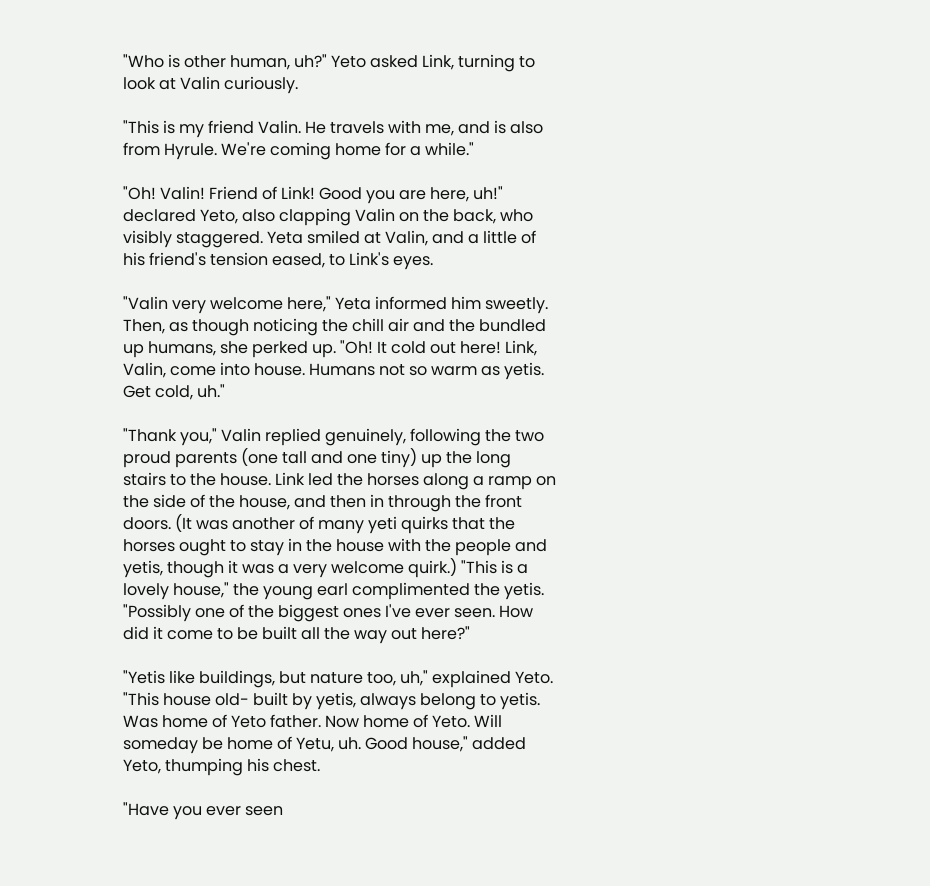"Who is other human, uh?" Yeto asked Link, turning to look at Valin curiously.

"This is my friend Valin. He travels with me, and is also from Hyrule. We're coming home for a while."

"Oh! Valin! Friend of Link! Good you are here, uh!" declared Yeto, also clapping Valin on the back, who visibly staggered. Yeta smiled at Valin, and a little of his friend's tension eased, to Link's eyes.

"Valin very welcome here," Yeta informed him sweetly. Then, as though noticing the chill air and the bundled up humans, she perked up. "Oh! It cold out here! Link, Valin, come into house. Humans not so warm as yetis. Get cold, uh."

"Thank you," Valin replied genuinely, following the two proud parents (one tall and one tiny) up the long stairs to the house. Link led the horses along a ramp on the side of the house, and then in through the front doors. (It was another of many yeti quirks that the horses ought to stay in the house with the people and yetis, though it was a very welcome quirk.) "This is a lovely house," the young earl complimented the yetis. "Possibly one of the biggest ones I've ever seen. How did it come to be built all the way out here?"

"Yetis like buildings, but nature too, uh," explained Yeto. "This house old- built by yetis, always belong to yetis. Was home of Yeto father. Now home of Yeto. Will someday be home of Yetu, uh. Good house," added Yeto, thumping his chest.

"Have you ever seen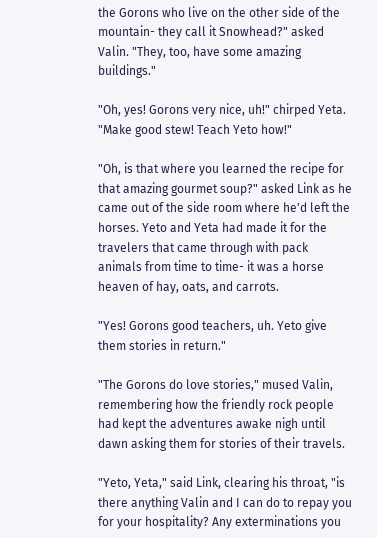the Gorons who live on the other side of the mountain- they call it Snowhead?" asked Valin. "They, too, have some amazing buildings."

"Oh, yes! Gorons very nice, uh!" chirped Yeta. "Make good stew! Teach Yeto how!"

"Oh, is that where you learned the recipe for that amazing gourmet soup?" asked Link as he came out of the side room where he'd left the horses. Yeto and Yeta had made it for the travelers that came through with pack animals from time to time- it was a horse heaven of hay, oats, and carrots.

"Yes! Gorons good teachers, uh. Yeto give them stories in return."

"The Gorons do love stories," mused Valin, remembering how the friendly rock people had kept the adventures awake nigh until dawn asking them for stories of their travels.

"Yeto, Yeta," said Link, clearing his throat, "is there anything Valin and I can do to repay you for your hospitality? Any exterminations you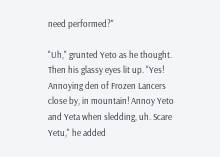need performed?"

"Uh," grunted Yeto as he thought. Then his glassy eyes lit up. "Yes! Annoying den of Frozen Lancers close by, in mountain! Annoy Yeto and Yeta when sledding, uh. Scare Yetu," he added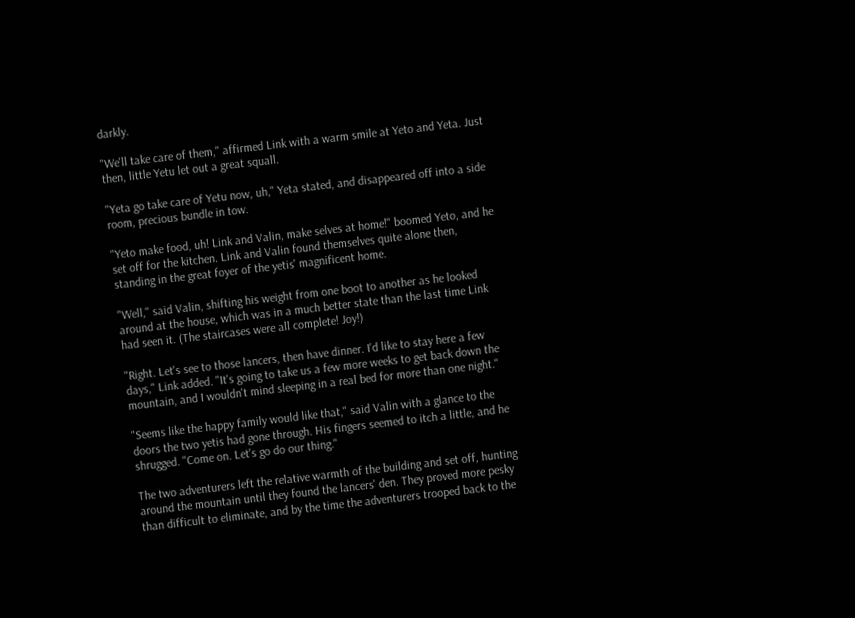darkly.

"We'll take care of them," affirmed Link with a warm smile at Yeto and Yeta. Just then, little Yetu let out a great squall.

"Yeta go take care of Yetu now, uh," Yeta stated, and disappeared off into a side room, precious bundle in tow.

"Yeto make food, uh! Link and Valin, make selves at home!" boomed Yeto, and he set off for the kitchen. Link and Valin found themselves quite alone then, standing in the great foyer of the yetis' magnificent home.

"Well," said Valin, shifting his weight from one boot to another as he looked around at the house, which was in a much better state than the last time Link had seen it. (The staircases were all complete! Joy!)

"Right. Let's see to those lancers, then have dinner. I'd like to stay here a few days," Link added. "It's going to take us a few more weeks to get back down the mountain, and I wouldn't mind sleeping in a real bed for more than one night."

"Seems like the happy family would like that," said Valin with a glance to the doors the two yetis had gone through. His fingers seemed to itch a little, and he shrugged. "Come on. Let's go do our thing."

The two adventurers left the relative warmth of the building and set off, hunting around the mountain until they found the lancers' den. They proved more pesky than difficult to eliminate, and by the time the adventurers trooped back to the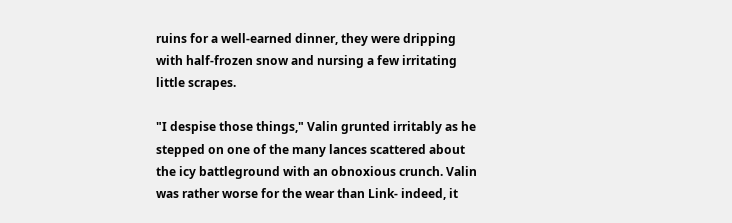ruins for a well-earned dinner, they were dripping with half-frozen snow and nursing a few irritating little scrapes.

"I despise those things," Valin grunted irritably as he stepped on one of the many lances scattered about the icy battleground with an obnoxious crunch. Valin was rather worse for the wear than Link- indeed, it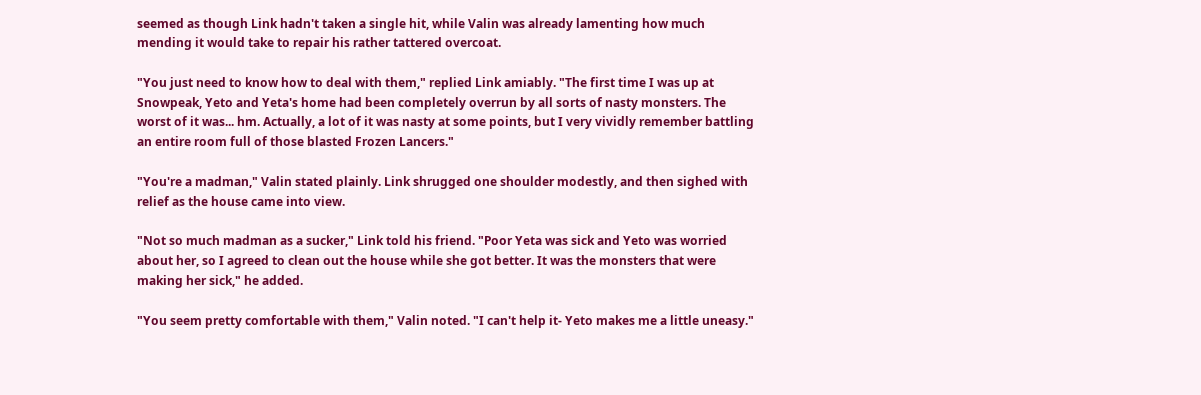seemed as though Link hadn't taken a single hit, while Valin was already lamenting how much mending it would take to repair his rather tattered overcoat.

"You just need to know how to deal with them," replied Link amiably. "The first time I was up at Snowpeak, Yeto and Yeta's home had been completely overrun by all sorts of nasty monsters. The worst of it was... hm. Actually, a lot of it was nasty at some points, but I very vividly remember battling an entire room full of those blasted Frozen Lancers."

"You're a madman," Valin stated plainly. Link shrugged one shoulder modestly, and then sighed with relief as the house came into view.

"Not so much madman as a sucker," Link told his friend. "Poor Yeta was sick and Yeto was worried about her, so I agreed to clean out the house while she got better. It was the monsters that were making her sick," he added.

"You seem pretty comfortable with them," Valin noted. "I can't help it- Yeto makes me a little uneasy."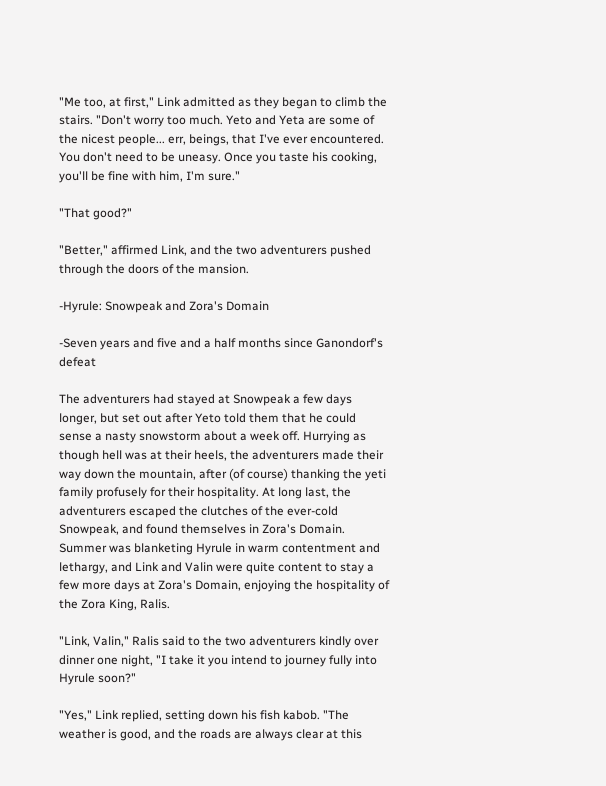"Me too, at first," Link admitted as they began to climb the stairs. "Don't worry too much. Yeto and Yeta are some of the nicest people... err, beings, that I've ever encountered. You don't need to be uneasy. Once you taste his cooking, you'll be fine with him, I'm sure."

"That good?"

"Better," affirmed Link, and the two adventurers pushed through the doors of the mansion.

-Hyrule: Snowpeak and Zora's Domain

-Seven years and five and a half months since Ganondorf's defeat

The adventurers had stayed at Snowpeak a few days longer, but set out after Yeto told them that he could sense a nasty snowstorm about a week off. Hurrying as though hell was at their heels, the adventurers made their way down the mountain, after (of course) thanking the yeti family profusely for their hospitality. At long last, the adventurers escaped the clutches of the ever-cold Snowpeak, and found themselves in Zora's Domain. Summer was blanketing Hyrule in warm contentment and lethargy, and Link and Valin were quite content to stay a few more days at Zora's Domain, enjoying the hospitality of the Zora King, Ralis.

"Link, Valin," Ralis said to the two adventurers kindly over dinner one night, "I take it you intend to journey fully into Hyrule soon?"

"Yes," Link replied, setting down his fish kabob. "The weather is good, and the roads are always clear at this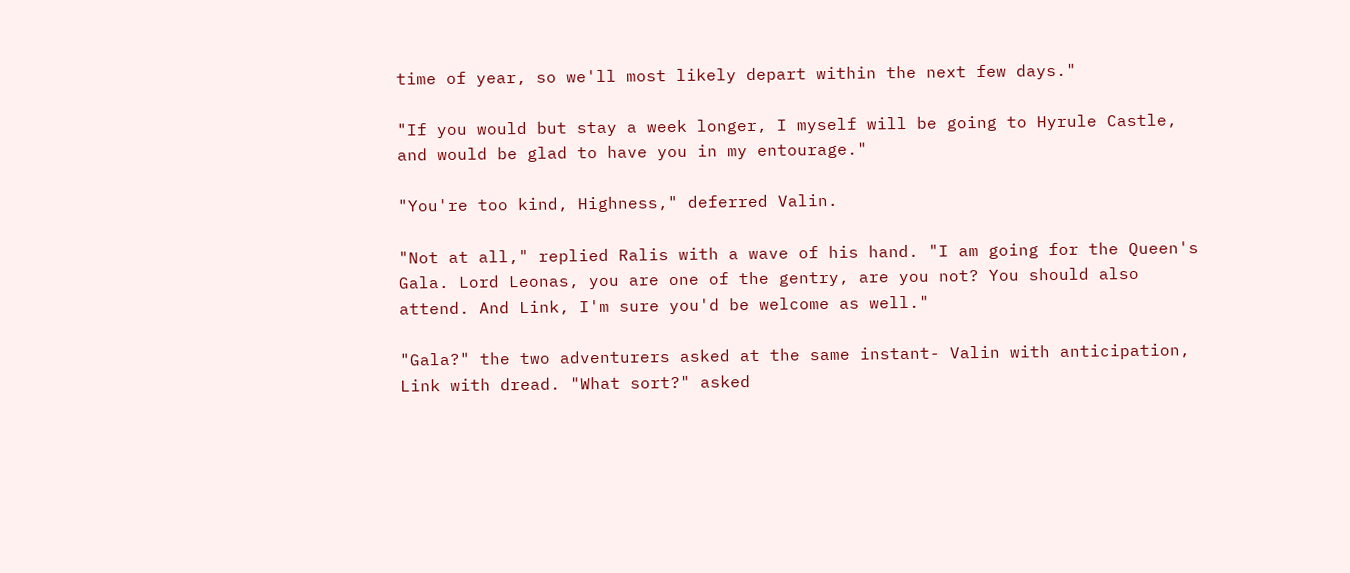time of year, so we'll most likely depart within the next few days."

"If you would but stay a week longer, I myself will be going to Hyrule Castle, and would be glad to have you in my entourage."

"You're too kind, Highness," deferred Valin.

"Not at all," replied Ralis with a wave of his hand. "I am going for the Queen's Gala. Lord Leonas, you are one of the gentry, are you not? You should also attend. And Link, I'm sure you'd be welcome as well."

"Gala?" the two adventurers asked at the same instant- Valin with anticipation, Link with dread. "What sort?" asked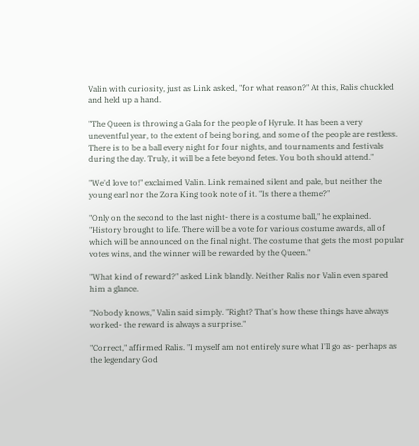Valin with curiosity, just as Link asked, "for what reason?" At this, Ralis chuckled and held up a hand.

"The Queen is throwing a Gala for the people of Hyrule. It has been a very uneventful year, to the extent of being boring, and some of the people are restless. There is to be a ball every night for four nights, and tournaments and festivals during the day. Truly, it will be a fete beyond fetes. You both should attend."

"We'd love to!" exclaimed Valin. Link remained silent and pale, but neither the young earl nor the Zora King took note of it. "Is there a theme?"

"Only on the second to the last night- there is a costume ball," he explained. "History brought to life. There will be a vote for various costume awards, all of which will be announced on the final night. The costume that gets the most popular votes wins, and the winner will be rewarded by the Queen."

"What kind of reward?" asked Link blandly. Neither Ralis nor Valin even spared him a glance.

"Nobody knows," Valin said simply. "Right? That's how these things have always worked- the reward is always a surprise."

"Correct," affirmed Ralis. "I myself am not entirely sure what I'll go as- perhaps as the legendary God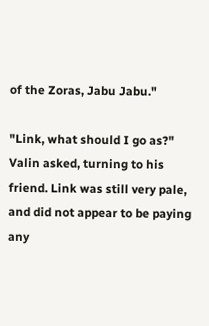of the Zoras, Jabu Jabu."

"Link, what should I go as?" Valin asked, turning to his friend. Link was still very pale, and did not appear to be paying any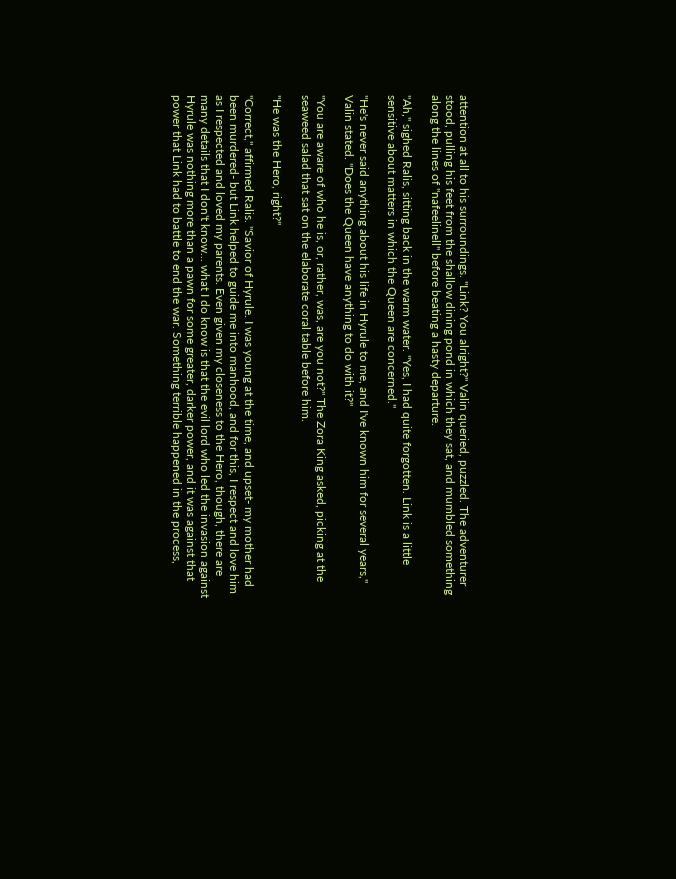attention at all to his surroundings. "Link? You alright?" Valin queried, puzzled. The adventurer stood, pulling his feet from the shallow dining pond in which they sat, and mumbled something along the lines of "nafeelinell" before beating a hasty departure.

"Ah," sighed Ralis, sitting back in the warm water. "Yes, I had quite forgotten. Link is a little sensitive about matters in which the Queen are concerned."

"He's never said anything about his life in Hyrule to me, and I've known him for several years," Valin stated. "Does the Queen have anything to do with it?"

"You are aware of who he is, or, rather, was, are you not?" The Zora King asked, picking at the seaweed salad that sat on the elaborate coral table before him.

"He was the Hero, right?"

"Correct," affirmed Ralis. "Savior of Hyrule. I was young at the time, and upset- my mother had been murdered- but Link helped to guide me into manhood, and for this, I respect and love him as I respected and loved my parents. Even given my closeness to the Hero, though, there are many details that I don't know... what I do know is that the evil lord who led the invasion against Hyrule was nothing more than a pawn for some greater, darker power, and it was against that power that Link had to battle to end the war. Something terrible happened in the process,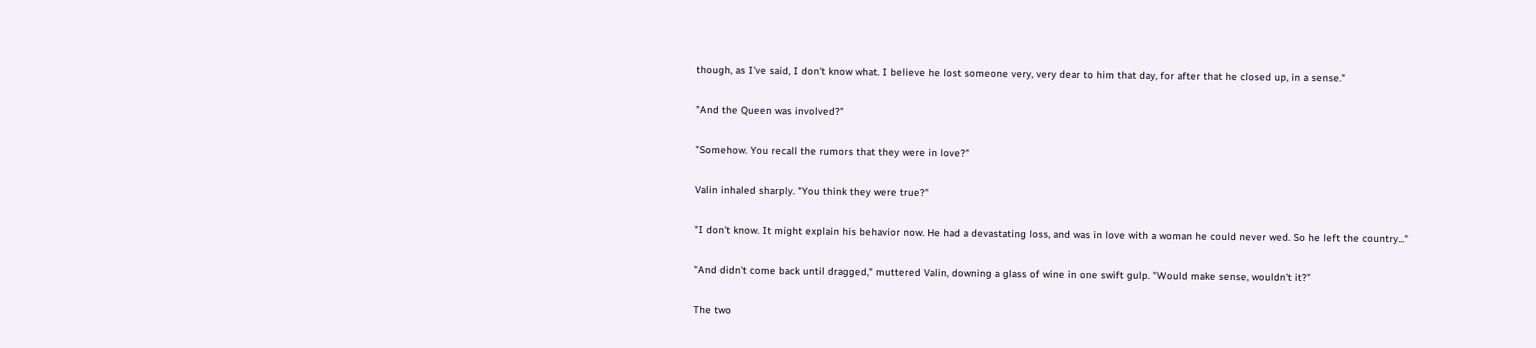though, as I've said, I don't know what. I believe he lost someone very, very dear to him that day, for after that he closed up, in a sense."

"And the Queen was involved?"

"Somehow. You recall the rumors that they were in love?"

Valin inhaled sharply. "You think they were true?"

"I don't know. It might explain his behavior now. He had a devastating loss, and was in love with a woman he could never wed. So he left the country..."

"And didn't come back until dragged," muttered Valin, downing a glass of wine in one swift gulp. "Would make sense, wouldn't it?"

The two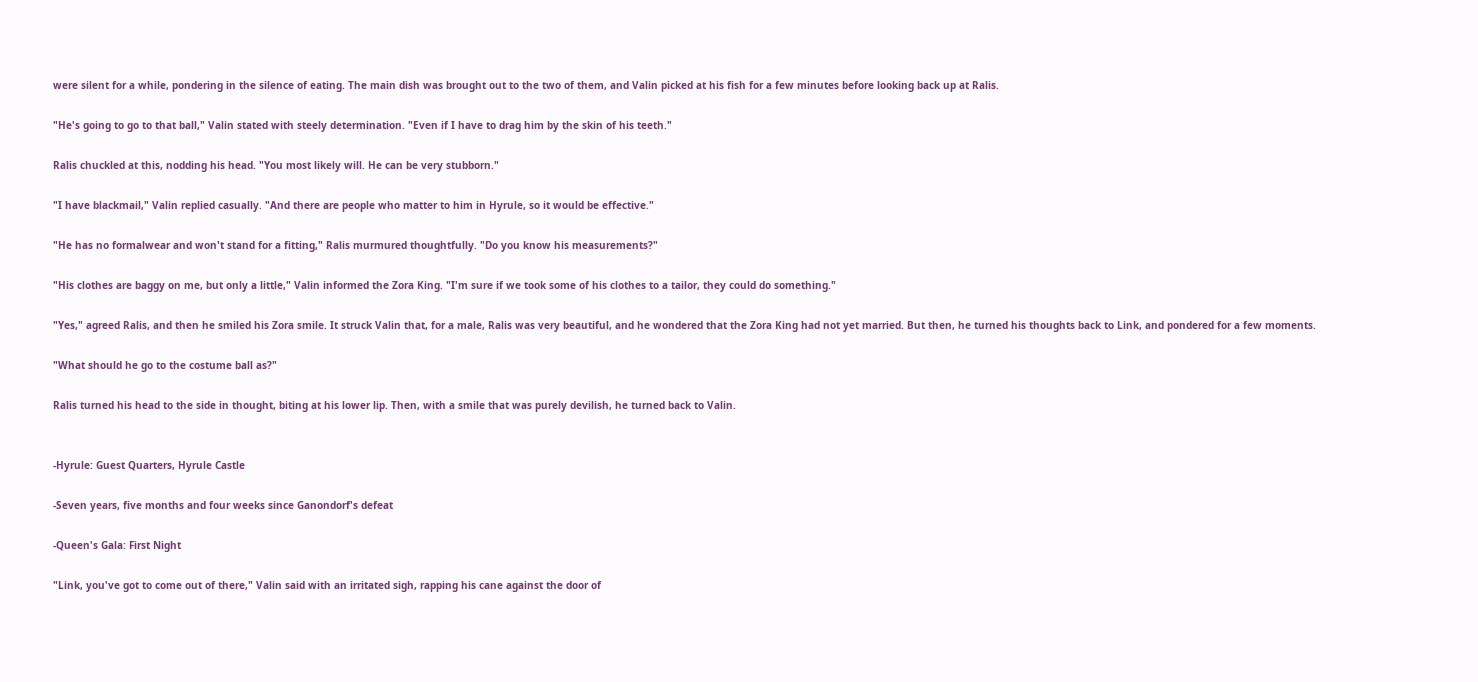were silent for a while, pondering in the silence of eating. The main dish was brought out to the two of them, and Valin picked at his fish for a few minutes before looking back up at Ralis.

"He's going to go to that ball," Valin stated with steely determination. "Even if I have to drag him by the skin of his teeth."

Ralis chuckled at this, nodding his head. "You most likely will. He can be very stubborn."

"I have blackmail," Valin replied casually. "And there are people who matter to him in Hyrule, so it would be effective."

"He has no formalwear and won't stand for a fitting," Ralis murmured thoughtfully. "Do you know his measurements?"

"His clothes are baggy on me, but only a little," Valin informed the Zora King. "I'm sure if we took some of his clothes to a tailor, they could do something."

"Yes," agreed Ralis, and then he smiled his Zora smile. It struck Valin that, for a male, Ralis was very beautiful, and he wondered that the Zora King had not yet married. But then, he turned his thoughts back to Link, and pondered for a few moments.

"What should he go to the costume ball as?"

Ralis turned his head to the side in thought, biting at his lower lip. Then, with a smile that was purely devilish, he turned back to Valin.


-Hyrule: Guest Quarters, Hyrule Castle

-Seven years, five months and four weeks since Ganondorf's defeat

-Queen's Gala: First Night

"Link, you've got to come out of there," Valin said with an irritated sigh, rapping his cane against the door of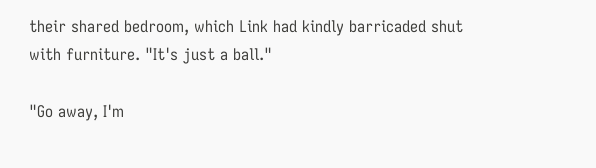their shared bedroom, which Link had kindly barricaded shut with furniture. "It's just a ball."

"Go away, I'm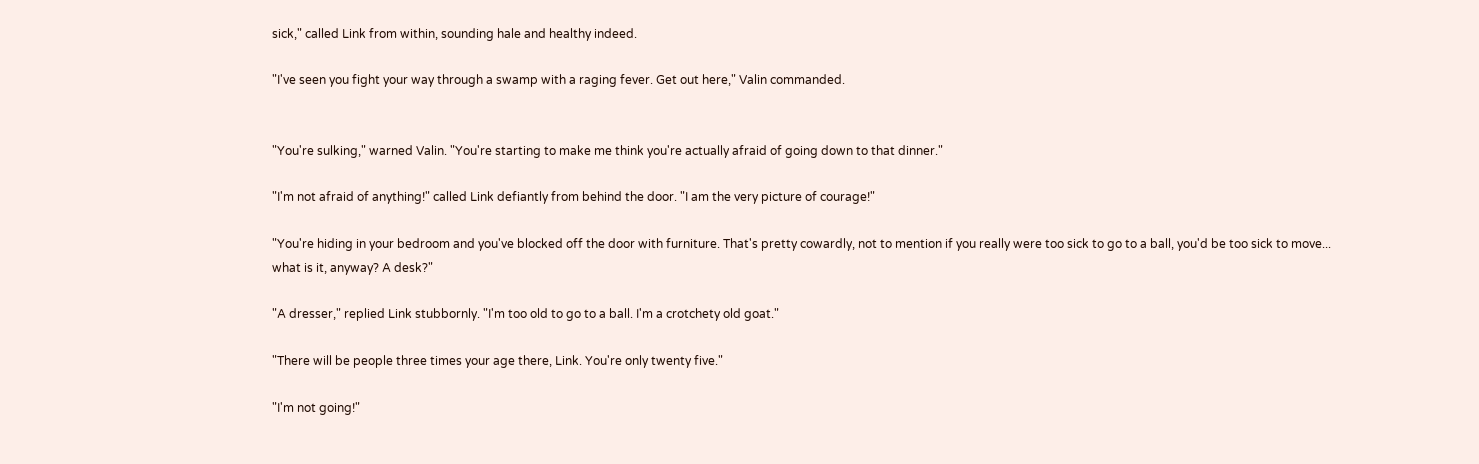sick," called Link from within, sounding hale and healthy indeed.

"I've seen you fight your way through a swamp with a raging fever. Get out here," Valin commanded.


"You're sulking," warned Valin. "You're starting to make me think you're actually afraid of going down to that dinner."

"I'm not afraid of anything!" called Link defiantly from behind the door. "I am the very picture of courage!"

"You're hiding in your bedroom and you've blocked off the door with furniture. That's pretty cowardly, not to mention if you really were too sick to go to a ball, you'd be too sick to move... what is it, anyway? A desk?"

"A dresser," replied Link stubbornly. "I'm too old to go to a ball. I'm a crotchety old goat."

"There will be people three times your age there, Link. You're only twenty five."

"I'm not going!"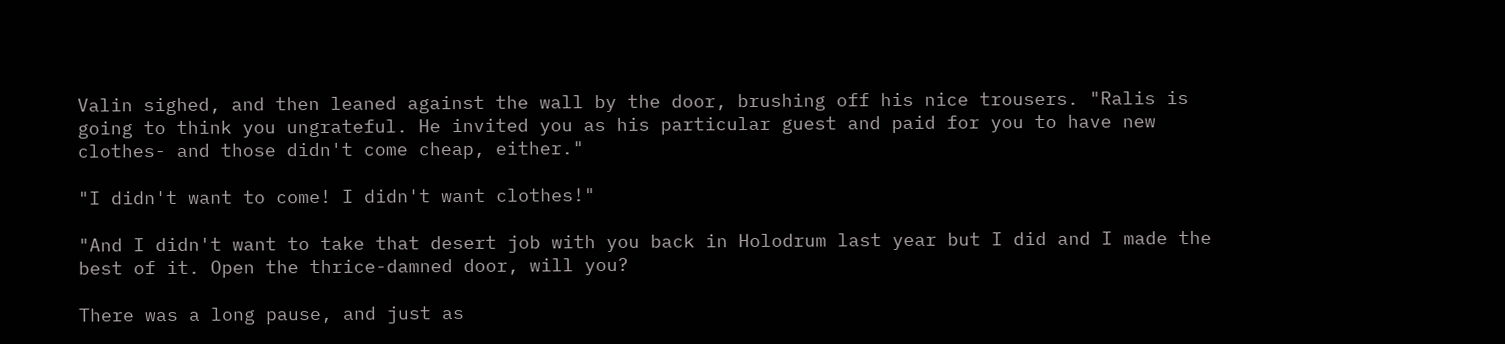Valin sighed, and then leaned against the wall by the door, brushing off his nice trousers. "Ralis is going to think you ungrateful. He invited you as his particular guest and paid for you to have new clothes- and those didn't come cheap, either."

"I didn't want to come! I didn't want clothes!"

"And I didn't want to take that desert job with you back in Holodrum last year but I did and I made the best of it. Open the thrice-damned door, will you?

There was a long pause, and just as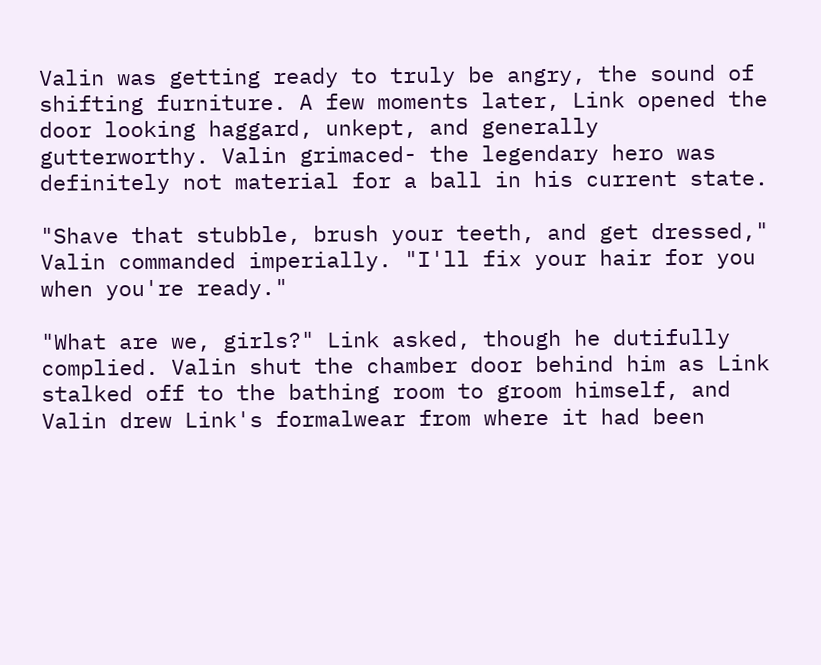Valin was getting ready to truly be angry, the sound of shifting furniture. A few moments later, Link opened the door looking haggard, unkept, and generally gutterworthy. Valin grimaced- the legendary hero was definitely not material for a ball in his current state.

"Shave that stubble, brush your teeth, and get dressed," Valin commanded imperially. "I'll fix your hair for you when you're ready."

"What are we, girls?" Link asked, though he dutifully complied. Valin shut the chamber door behind him as Link stalked off to the bathing room to groom himself, and Valin drew Link's formalwear from where it had been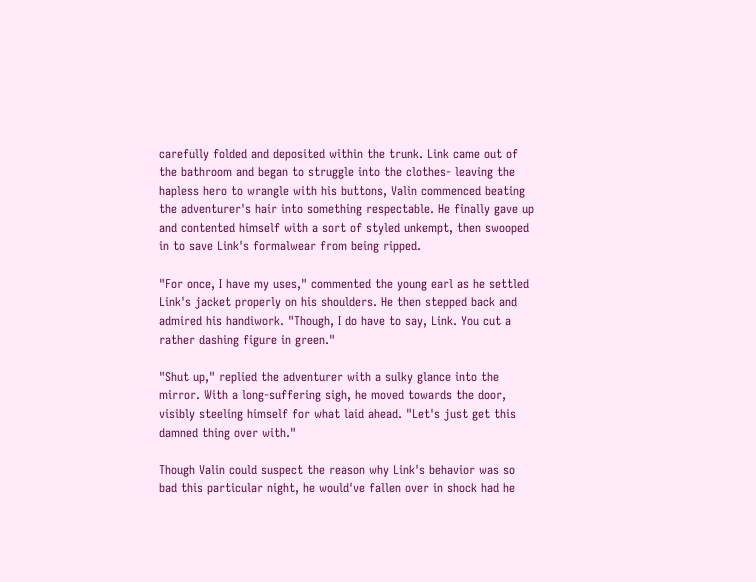carefully folded and deposited within the trunk. Link came out of the bathroom and began to struggle into the clothes- leaving the hapless hero to wrangle with his buttons, Valin commenced beating the adventurer's hair into something respectable. He finally gave up and contented himself with a sort of styled unkempt, then swooped in to save Link's formalwear from being ripped.

"For once, I have my uses," commented the young earl as he settled Link's jacket properly on his shoulders. He then stepped back and admired his handiwork. "Though, I do have to say, Link. You cut a rather dashing figure in green."

"Shut up," replied the adventurer with a sulky glance into the mirror. With a long-suffering sigh, he moved towards the door, visibly steeling himself for what laid ahead. "Let's just get this damned thing over with."

Though Valin could suspect the reason why Link's behavior was so bad this particular night, he would've fallen over in shock had he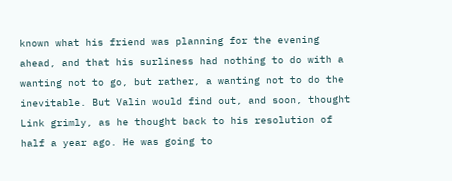known what his friend was planning for the evening ahead, and that his surliness had nothing to do with a wanting not to go, but rather, a wanting not to do the inevitable. But Valin would find out, and soon, thought Link grimly, as he thought back to his resolution of half a year ago. He was going to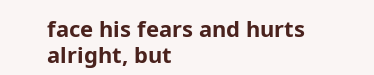face his fears and hurts alright, but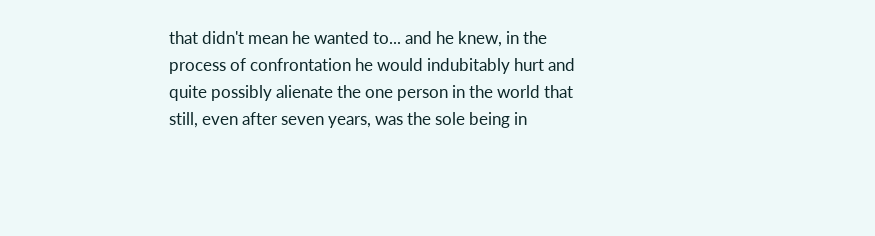that didn't mean he wanted to... and he knew, in the process of confrontation he would indubitably hurt and quite possibly alienate the one person in the world that still, even after seven years, was the sole being in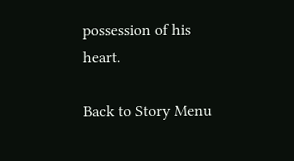possession of his heart.

Back to Story Menu